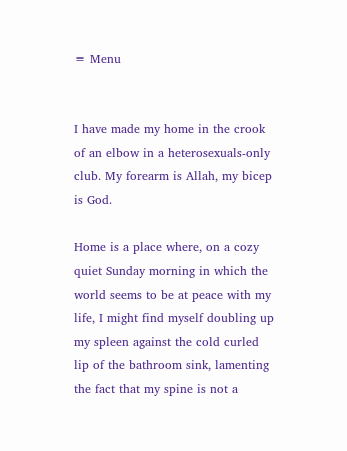≡ Menu


I have made my home in the crook of an elbow in a heterosexuals-only club. My forearm is Allah, my bicep is God.

Home is a place where, on a cozy quiet Sunday morning in which the world seems to be at peace with my life, I might find myself doubling up my spleen against the cold curled lip of the bathroom sink, lamenting the fact that my spine is not a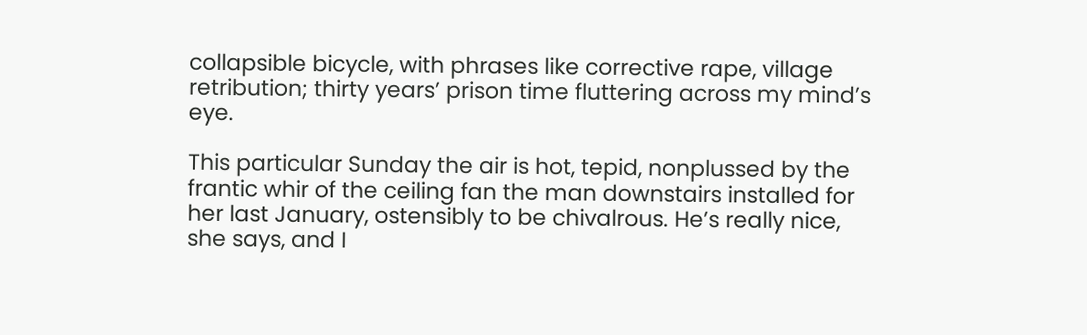collapsible bicycle, with phrases like corrective rape, village retribution; thirty years’ prison time fluttering across my mind’s eye.

This particular Sunday the air is hot, tepid, nonplussed by the frantic whir of the ceiling fan the man downstairs installed for her last January, ostensibly to be chivalrous. He’s really nice, she says, and I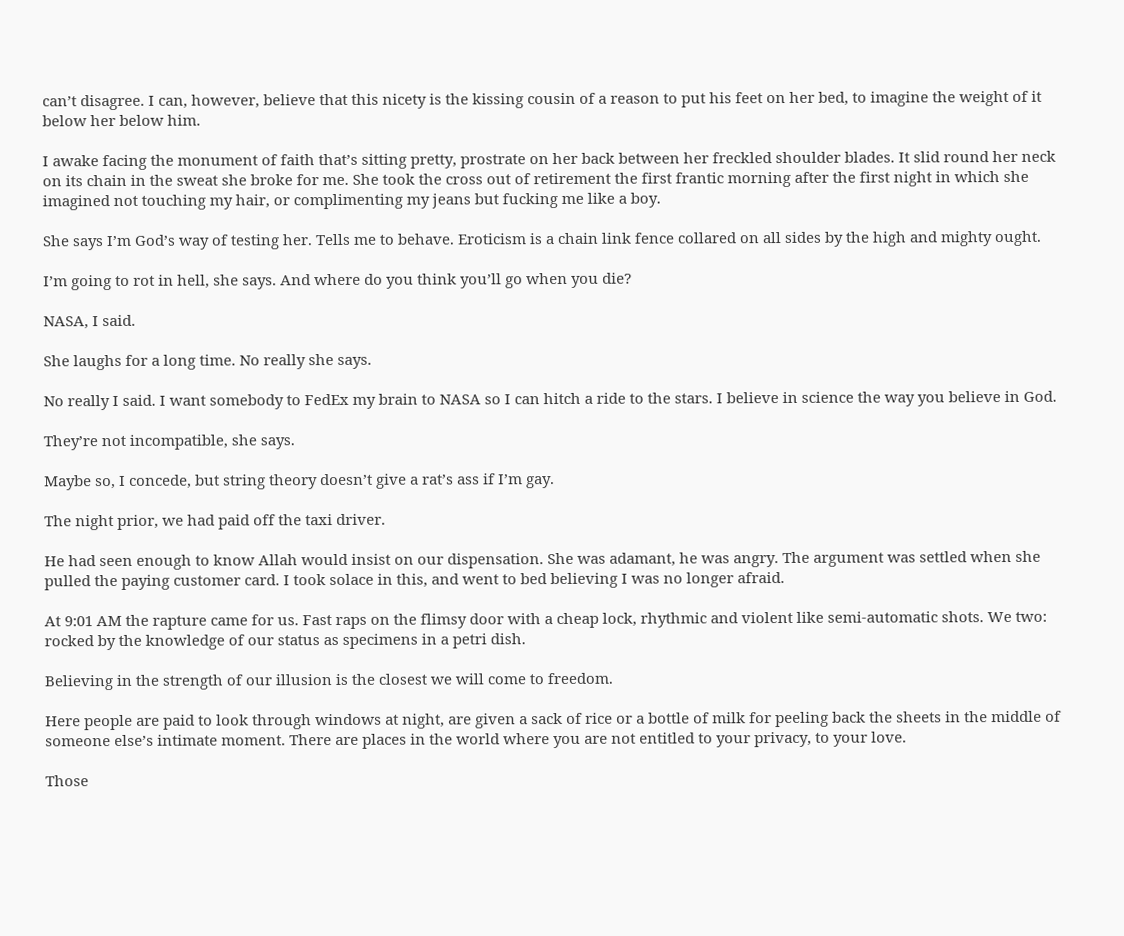can’t disagree. I can, however, believe that this nicety is the kissing cousin of a reason to put his feet on her bed, to imagine the weight of it below her below him.

I awake facing the monument of faith that’s sitting pretty, prostrate on her back between her freckled shoulder blades. It slid round her neck on its chain in the sweat she broke for me. She took the cross out of retirement the first frantic morning after the first night in which she imagined not touching my hair, or complimenting my jeans but fucking me like a boy.

She says I’m God’s way of testing her. Tells me to behave. Eroticism is a chain link fence collared on all sides by the high and mighty ought.

I’m going to rot in hell, she says. And where do you think you’ll go when you die?

NASA, I said.

She laughs for a long time. No really she says.

No really I said. I want somebody to FedEx my brain to NASA so I can hitch a ride to the stars. I believe in science the way you believe in God.

They’re not incompatible, she says.

Maybe so, I concede, but string theory doesn’t give a rat’s ass if I’m gay.

The night prior, we had paid off the taxi driver.

He had seen enough to know Allah would insist on our dispensation. She was adamant, he was angry. The argument was settled when she pulled the paying customer card. I took solace in this, and went to bed believing I was no longer afraid.

At 9:01 AM the rapture came for us. Fast raps on the flimsy door with a cheap lock, rhythmic and violent like semi-automatic shots. We two: rocked by the knowledge of our status as specimens in a petri dish.

Believing in the strength of our illusion is the closest we will come to freedom.

Here people are paid to look through windows at night, are given a sack of rice or a bottle of milk for peeling back the sheets in the middle of someone else’s intimate moment. There are places in the world where you are not entitled to your privacy, to your love.

Those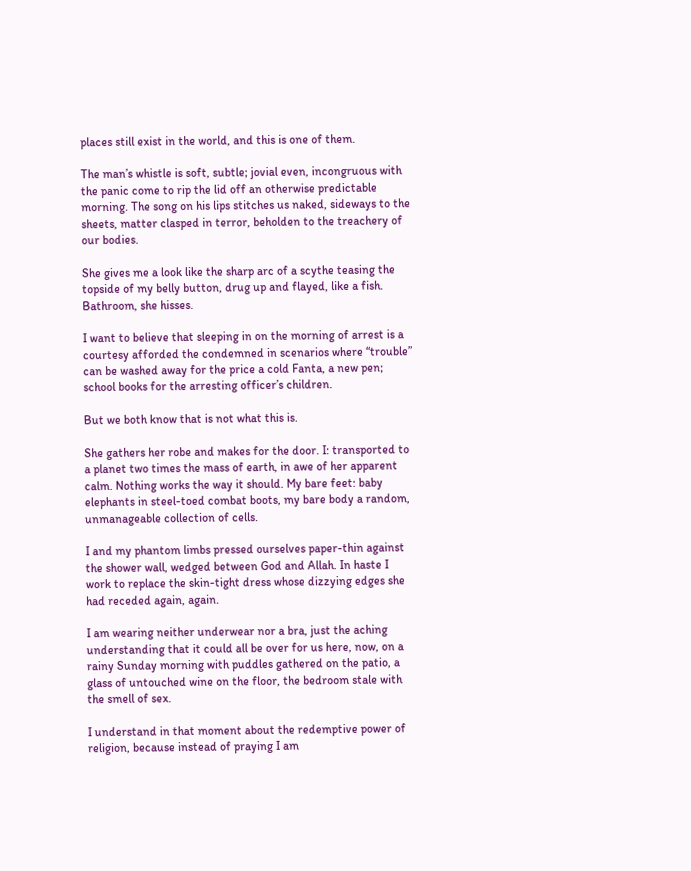places still exist in the world, and this is one of them.

The man’s whistle is soft, subtle; jovial even, incongruous with the panic come to rip the lid off an otherwise predictable morning. The song on his lips stitches us naked, sideways to the sheets, matter clasped in terror, beholden to the treachery of our bodies.

She gives me a look like the sharp arc of a scythe teasing the topside of my belly button, drug up and flayed, like a fish. Bathroom, she hisses.

I want to believe that sleeping in on the morning of arrest is a courtesy afforded the condemned in scenarios where “trouble” can be washed away for the price a cold Fanta, a new pen; school books for the arresting officer’s children.

But we both know that is not what this is.

She gathers her robe and makes for the door. I: transported to a planet two times the mass of earth, in awe of her apparent calm. Nothing works the way it should. My bare feet: baby elephants in steel-toed combat boots, my bare body a random, unmanageable collection of cells.

I and my phantom limbs pressed ourselves paper-thin against the shower wall, wedged between God and Allah. In haste I work to replace the skin-tight dress whose dizzying edges she had receded again, again.

I am wearing neither underwear nor a bra, just the aching understanding that it could all be over for us here, now, on a rainy Sunday morning with puddles gathered on the patio, a glass of untouched wine on the floor, the bedroom stale with the smell of sex.

I understand in that moment about the redemptive power of religion, because instead of praying I am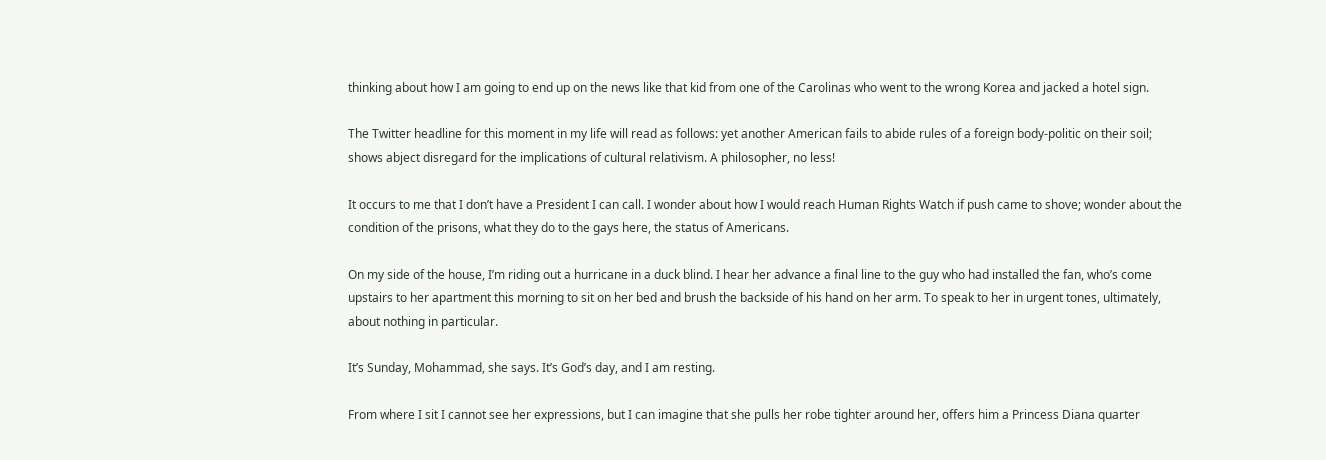thinking about how I am going to end up on the news like that kid from one of the Carolinas who went to the wrong Korea and jacked a hotel sign.

The Twitter headline for this moment in my life will read as follows: yet another American fails to abide rules of a foreign body-politic on their soil; shows abject disregard for the implications of cultural relativism. A philosopher, no less!

It occurs to me that I don’t have a President I can call. I wonder about how I would reach Human Rights Watch if push came to shove; wonder about the condition of the prisons, what they do to the gays here, the status of Americans.

On my side of the house, I’m riding out a hurricane in a duck blind. I hear her advance a final line to the guy who had installed the fan, who’s come upstairs to her apartment this morning to sit on her bed and brush the backside of his hand on her arm. To speak to her in urgent tones, ultimately, about nothing in particular.

It’s Sunday, Mohammad, she says. It’s God’s day, and I am resting.

From where I sit I cannot see her expressions, but I can imagine that she pulls her robe tighter around her, offers him a Princess Diana quarter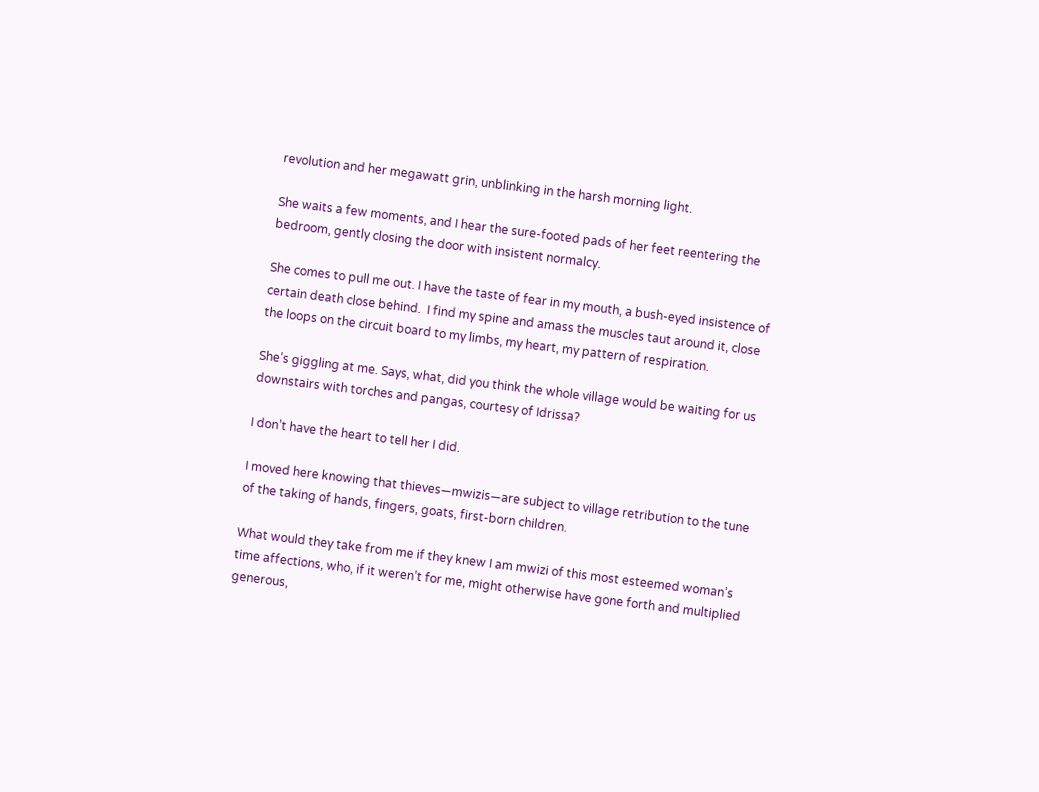revolution and her megawatt grin, unblinking in the harsh morning light.

She waits a few moments, and I hear the sure-footed pads of her feet reentering the bedroom, gently closing the door with insistent normalcy.

She comes to pull me out. I have the taste of fear in my mouth, a bush-eyed insistence of certain death close behind.  I find my spine and amass the muscles taut around it, close the loops on the circuit board to my limbs, my heart, my pattern of respiration.

She’s giggling at me. Says, what, did you think the whole village would be waiting for us downstairs with torches and pangas, courtesy of Idrissa?

I don’t have the heart to tell her I did.

I moved here knowing that thieves—mwizis—are subject to village retribution to the tune of the taking of hands, fingers, goats, first-born children.

What would they take from me if they knew I am mwizi of this most esteemed woman’s time affections, who, if it weren’t for me, might otherwise have gone forth and multiplied generous,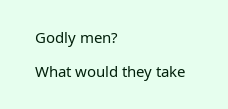Godly men?

What would they take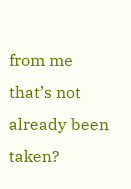from me that’s not already been taken?